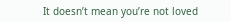It doesn’t mean you’re not loved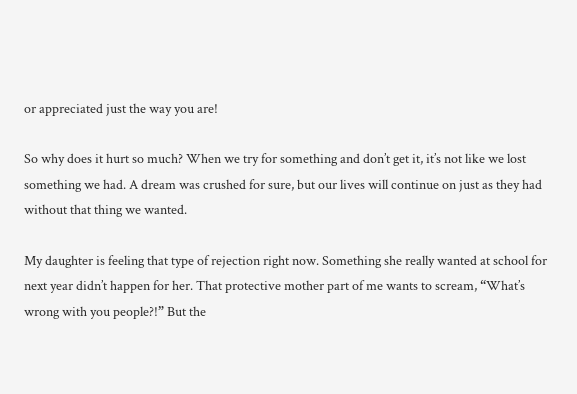or appreciated just the way you are!

So why does it hurt so much? When we try for something and don’t get it, it’s not like we lost something we had. A dream was crushed for sure, but our lives will continue on just as they had without that thing we wanted.

My daughter is feeling that type of rejection right now. Something she really wanted at school for next year didn’t happen for her. That protective mother part of me wants to scream, “What’s wrong with you people?!” But the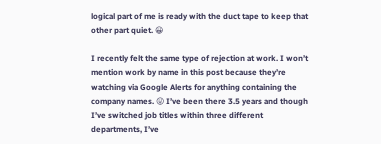logical part of me is ready with the duct tape to keep that other part quiet. 😀

I recently felt the same type of rejection at work. I won’t mention work by name in this post because they’re watching via Google Alerts for anything containing the company names. 😛 I’ve been there 3.5 years and though I’ve switched job titles within three different departments, I’ve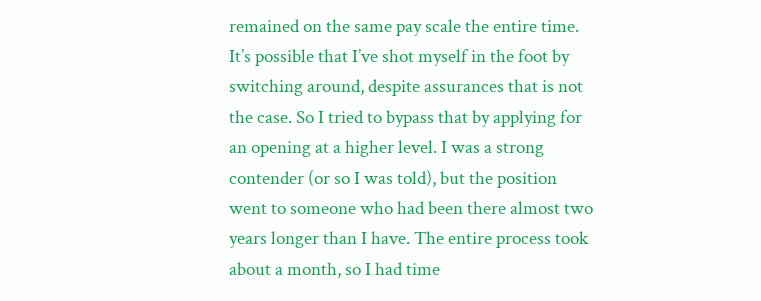remained on the same pay scale the entire time. It’s possible that I’ve shot myself in the foot by switching around, despite assurances that is not the case. So I tried to bypass that by applying for an opening at a higher level. I was a strong contender (or so I was told), but the position went to someone who had been there almost two years longer than I have. The entire process took about a month, so I had time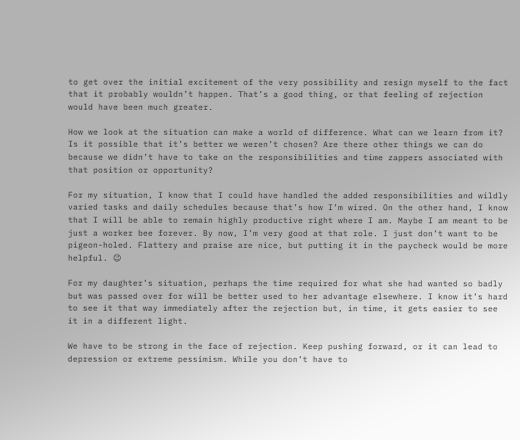to get over the initial excitement of the very possibility and resign myself to the fact that it probably wouldn’t happen. That’s a good thing, or that feeling of rejection would have been much greater.

How we look at the situation can make a world of difference. What can we learn from it? Is it possible that it’s better we weren’t chosen? Are there other things we can do because we didn’t have to take on the responsibilities and time zappers associated with that position or opportunity?

For my situation, I know that I could have handled the added responsibilities and wildly varied tasks and daily schedules because that’s how I’m wired. On the other hand, I know that I will be able to remain highly productive right where I am. Maybe I am meant to be just a worker bee forever. By now, I’m very good at that role. I just don’t want to be pigeon-holed. Flattery and praise are nice, but putting it in the paycheck would be more helpful. 😉

For my daughter’s situation, perhaps the time required for what she had wanted so badly but was passed over for will be better used to her advantage elsewhere. I know it’s hard to see it that way immediately after the rejection but, in time, it gets easier to see it in a different light.

We have to be strong in the face of rejection. Keep pushing forward, or it can lead to depression or extreme pessimism. While you don’t have to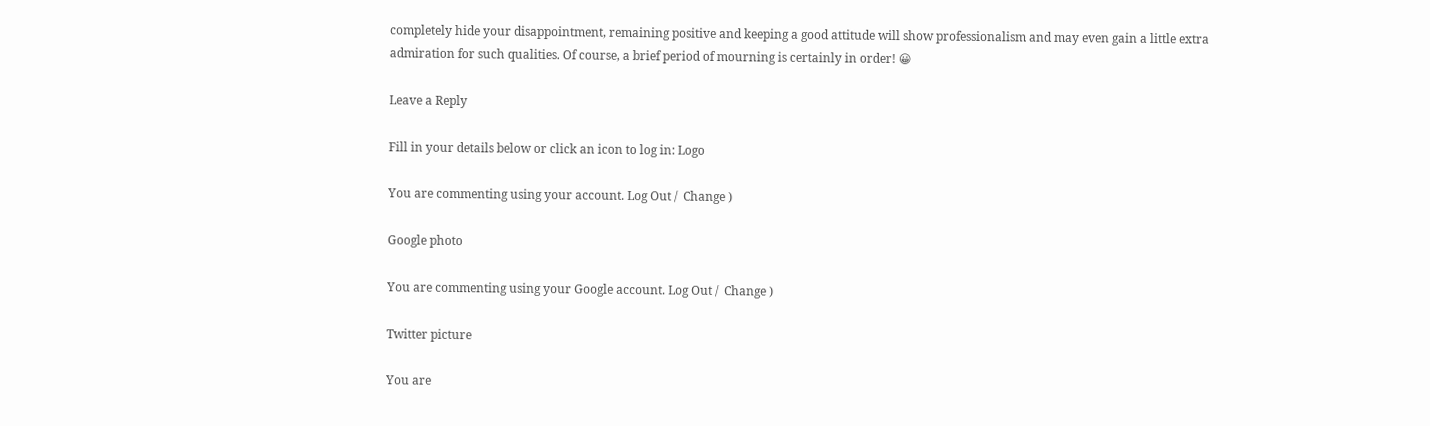completely hide your disappointment, remaining positive and keeping a good attitude will show professionalism and may even gain a little extra admiration for such qualities. Of course, a brief period of mourning is certainly in order! 😀

Leave a Reply

Fill in your details below or click an icon to log in: Logo

You are commenting using your account. Log Out /  Change )

Google photo

You are commenting using your Google account. Log Out /  Change )

Twitter picture

You are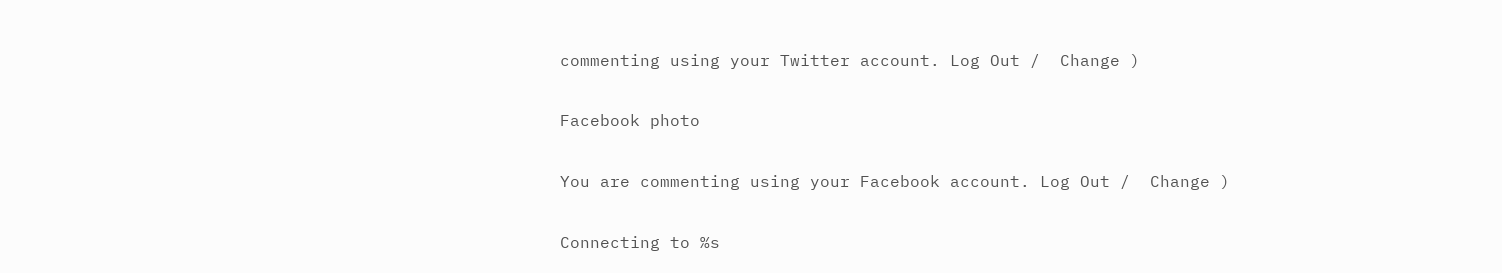commenting using your Twitter account. Log Out /  Change )

Facebook photo

You are commenting using your Facebook account. Log Out /  Change )

Connecting to %s